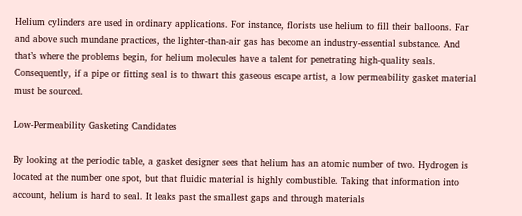Helium cylinders are used in ordinary applications. For instance, florists use helium to fill their balloons. Far and above such mundane practices, the lighter-than-air gas has become an industry-essential substance. And that’s where the problems begin, for helium molecules have a talent for penetrating high-quality seals. Consequently, if a pipe or fitting seal is to thwart this gaseous escape artist, a low permeability gasket material must be sourced.

Low-Permeability Gasketing Candidates

By looking at the periodic table, a gasket designer sees that helium has an atomic number of two. Hydrogen is located at the number one spot, but that fluidic material is highly combustible. Taking that information into account, helium is hard to seal. It leaks past the smallest gaps and through materials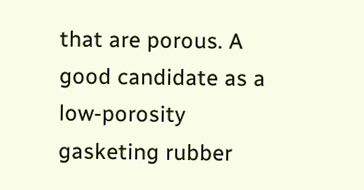that are porous. A good candidate as a low-porosity gasketing rubber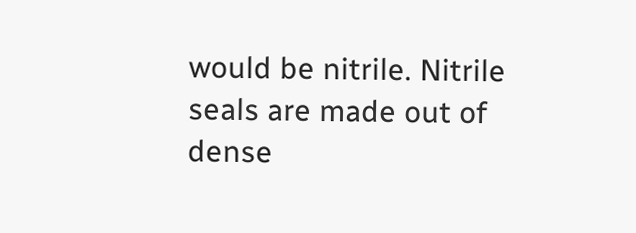would be nitrile. Nitrile seals are made out of dense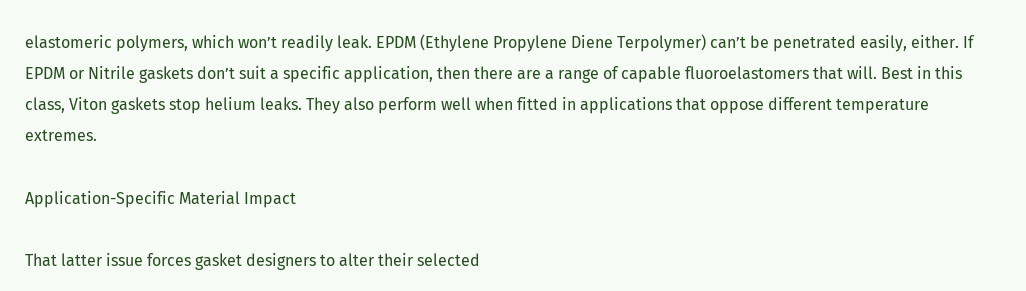elastomeric polymers, which won’t readily leak. EPDM (Ethylene Propylene Diene Terpolymer) can’t be penetrated easily, either. If EPDM or Nitrile gaskets don’t suit a specific application, then there are a range of capable fluoroelastomers that will. Best in this class, Viton gaskets stop helium leaks. They also perform well when fitted in applications that oppose different temperature extremes.

Application-Specific Material Impact

That latter issue forces gasket designers to alter their selected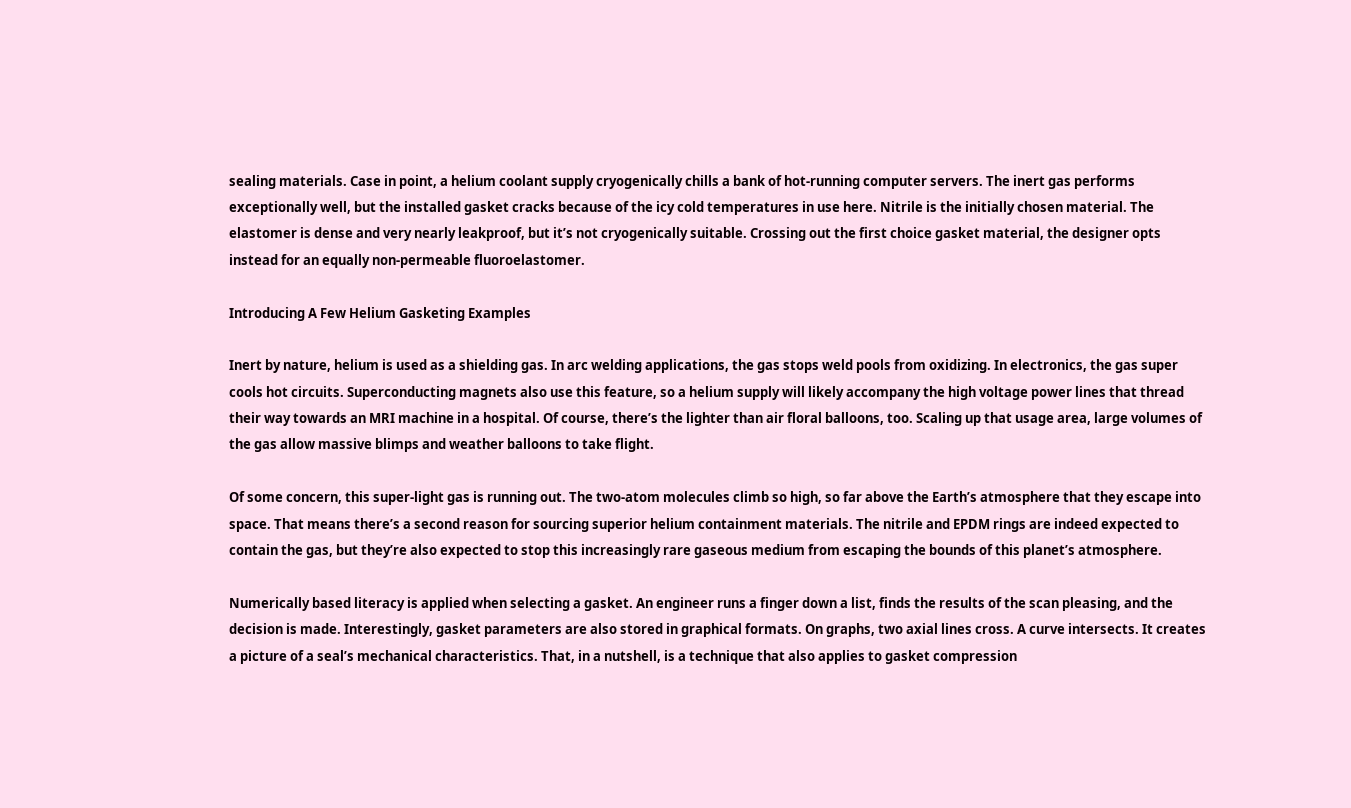sealing materials. Case in point, a helium coolant supply cryogenically chills a bank of hot-running computer servers. The inert gas performs exceptionally well, but the installed gasket cracks because of the icy cold temperatures in use here. Nitrile is the initially chosen material. The elastomer is dense and very nearly leakproof, but it’s not cryogenically suitable. Crossing out the first choice gasket material, the designer opts instead for an equally non-permeable fluoroelastomer.

Introducing A Few Helium Gasketing Examples

Inert by nature, helium is used as a shielding gas. In arc welding applications, the gas stops weld pools from oxidizing. In electronics, the gas super cools hot circuits. Superconducting magnets also use this feature, so a helium supply will likely accompany the high voltage power lines that thread their way towards an MRI machine in a hospital. Of course, there’s the lighter than air floral balloons, too. Scaling up that usage area, large volumes of the gas allow massive blimps and weather balloons to take flight.

Of some concern, this super-light gas is running out. The two-atom molecules climb so high, so far above the Earth’s atmosphere that they escape into space. That means there’s a second reason for sourcing superior helium containment materials. The nitrile and EPDM rings are indeed expected to contain the gas, but they’re also expected to stop this increasingly rare gaseous medium from escaping the bounds of this planet’s atmosphere.

Numerically based literacy is applied when selecting a gasket. An engineer runs a finger down a list, finds the results of the scan pleasing, and the decision is made. Interestingly, gasket parameters are also stored in graphical formats. On graphs, two axial lines cross. A curve intersects. It creates a picture of a seal’s mechanical characteristics. That, in a nutshell, is a technique that also applies to gasket compression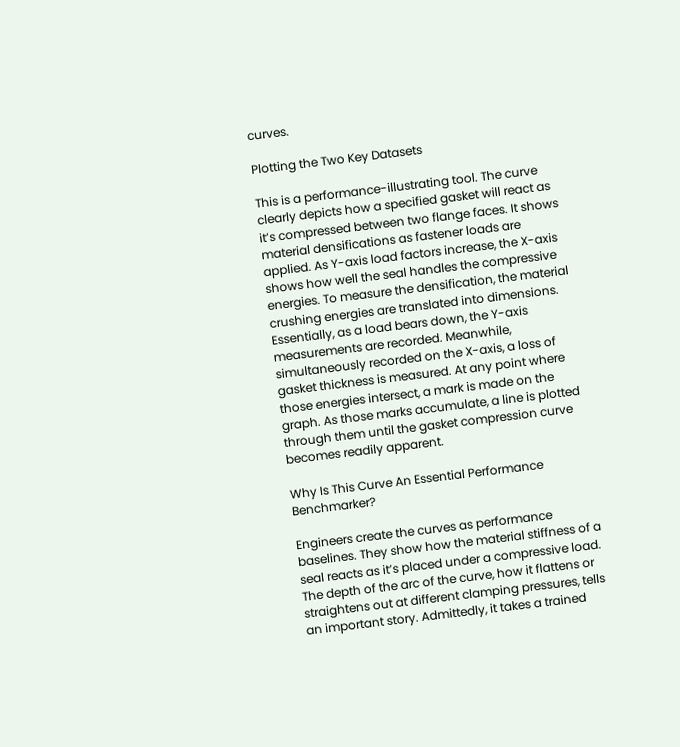curves.

Plotting the Two Key Datasets

This is a performance-illustrating tool. The curve clearly depicts how a specified gasket will react as it’s compressed between two flange faces. It shows material densifications as fastener loads are applied. As Y-axis load factors increase, the X-axis shows how well the seal handles the compressive energies. To measure the densification, the material crushing energies are translated into dimensions. Essentially, as a load bears down, the Y-axis measurements are recorded. Meanwhile, simultaneously recorded on the X-axis, a loss of gasket thickness is measured. At any point where those energies intersect, a mark is made on the graph. As those marks accumulate, a line is plotted through them until the gasket compression curve becomes readily apparent.

Why Is This Curve An Essential Performance Benchmarker?

Engineers create the curves as performance baselines. They show how the material stiffness of a seal reacts as it’s placed under a compressive load. The depth of the arc of the curve, how it flattens or straightens out at different clamping pressures, tells an important story. Admittedly, it takes a trained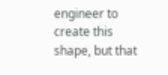engineer to create this shape, but that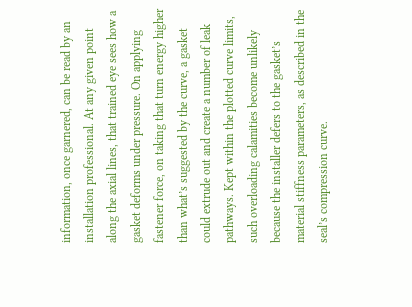information, once garnered, can be read by an installation professional. At any given point along the axial lines, that trained eye sees how a gasket deforms under pressure. On applying fastener force, on taking that turn energy higher than what’s suggested by the curve, a gasket could extrude out and create a number of leak pathways. Kept within the plotted curve limits, such overloading calamities become unlikely because the installer defers to the gasket’s material stiffness parameters, as described in the seal’s compression curve.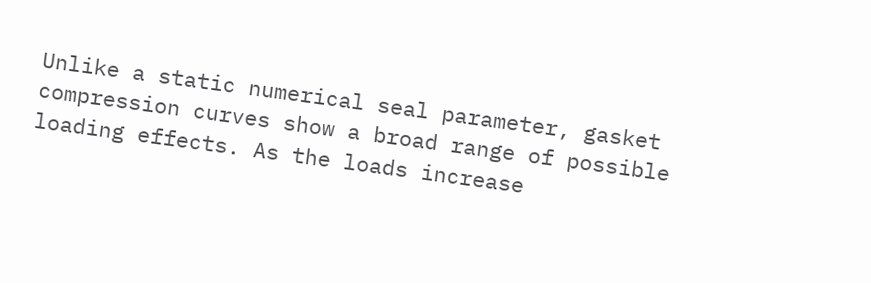Unlike a static numerical seal parameter, gasket compression curves show a broad range of possible loading effects. As the loads increase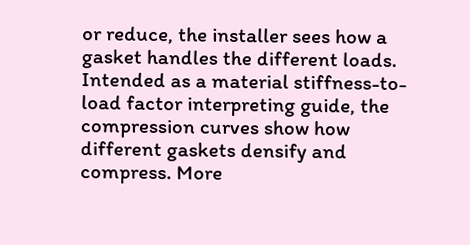or reduce, the installer sees how a gasket handles the different loads. Intended as a material stiffness-to-load factor interpreting guide, the compression curves show how different gaskets densify and compress. More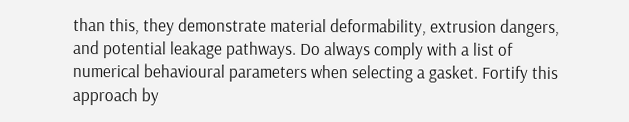than this, they demonstrate material deformability, extrusion dangers, and potential leakage pathways. Do always comply with a list of numerical behavioural parameters when selecting a gasket. Fortify this approach by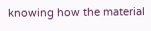knowing how the material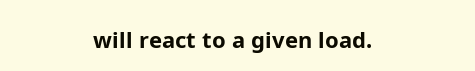will react to a given load.